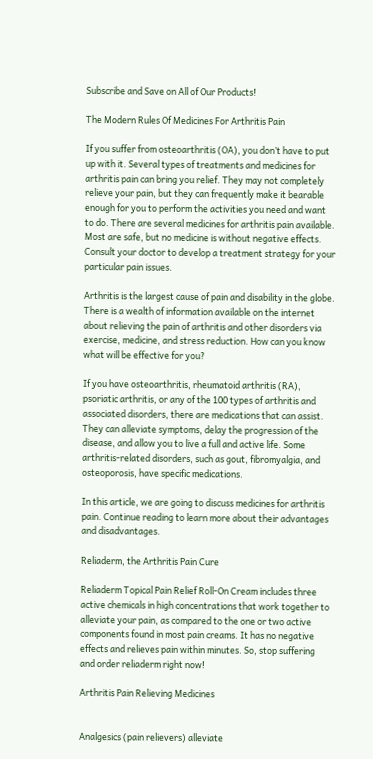Subscribe and Save on All of Our Products!

The Modern Rules Of Medicines For Arthritis Pain

If you suffer from osteoarthritis (OA), you don’t have to put up with it. Several types of treatments and medicines for arthritis pain can bring you relief. They may not completely relieve your pain, but they can frequently make it bearable enough for you to perform the activities you need and want to do. There are several medicines for arthritis pain available. Most are safe, but no medicine is without negative effects. Consult your doctor to develop a treatment strategy for your particular pain issues.

Arthritis is the largest cause of pain and disability in the globe. There is a wealth of information available on the internet about relieving the pain of arthritis and other disorders via exercise, medicine, and stress reduction. How can you know what will be effective for you?

If you have osteoarthritis, rheumatoid arthritis (RA), psoriatic arthritis, or any of the 100 types of arthritis and associated disorders, there are medications that can assist. They can alleviate symptoms, delay the progression of the disease, and allow you to live a full and active life. Some arthritis-related disorders, such as gout, fibromyalgia, and osteoporosis, have specific medications.

In this article, we are going to discuss medicines for arthritis pain. Continue reading to learn more about their advantages and disadvantages.

Reliaderm, the Arthritis Pain Cure

Reliaderm Topical Pain Relief Roll-On Cream includes three active chemicals in high concentrations that work together to alleviate your pain, as compared to the one or two active components found in most pain creams. It has no negative effects and relieves pain within minutes. So, stop suffering and order reliaderm right now!

Arthritis Pain Relieving Medicines


Analgesics (pain relievers) alleviate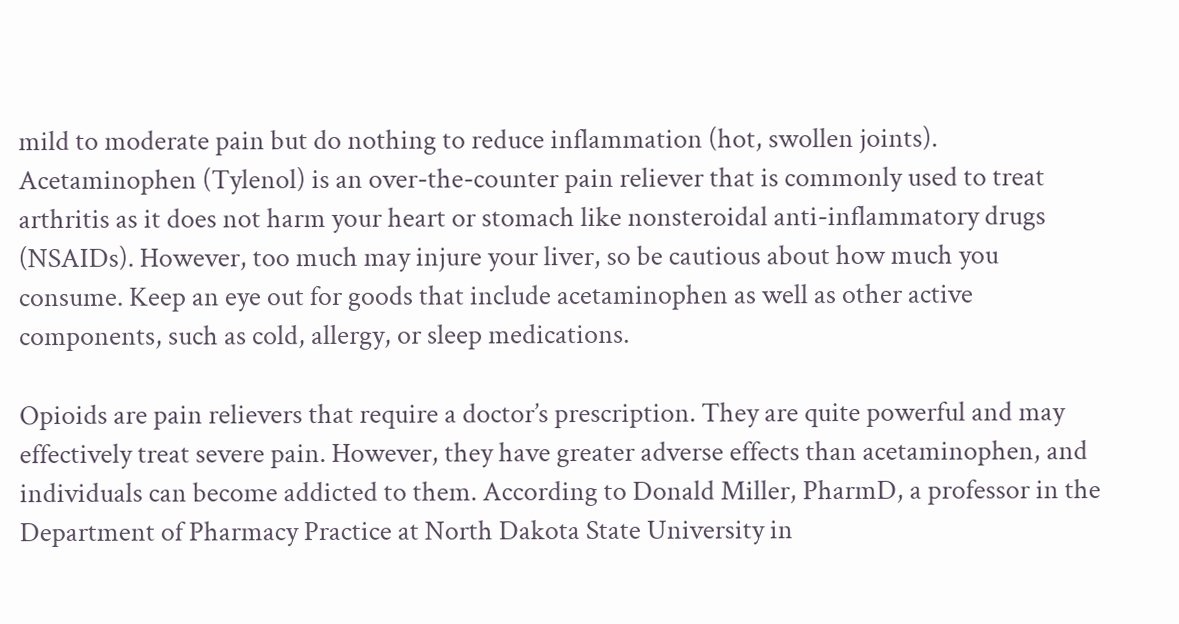mild to moderate pain but do nothing to reduce inflammation (hot, swollen joints). Acetaminophen (Tylenol) is an over-the-counter pain reliever that is commonly used to treat arthritis as it does not harm your heart or stomach like nonsteroidal anti-inflammatory drugs (NSAIDs). However, too much may injure your liver, so be cautious about how much you consume. Keep an eye out for goods that include acetaminophen as well as other active components, such as cold, allergy, or sleep medications.

Opioids are pain relievers that require a doctor’s prescription. They are quite powerful and may effectively treat severe pain. However, they have greater adverse effects than acetaminophen, and individuals can become addicted to them. According to Donald Miller, PharmD, a professor in the Department of Pharmacy Practice at North Dakota State University in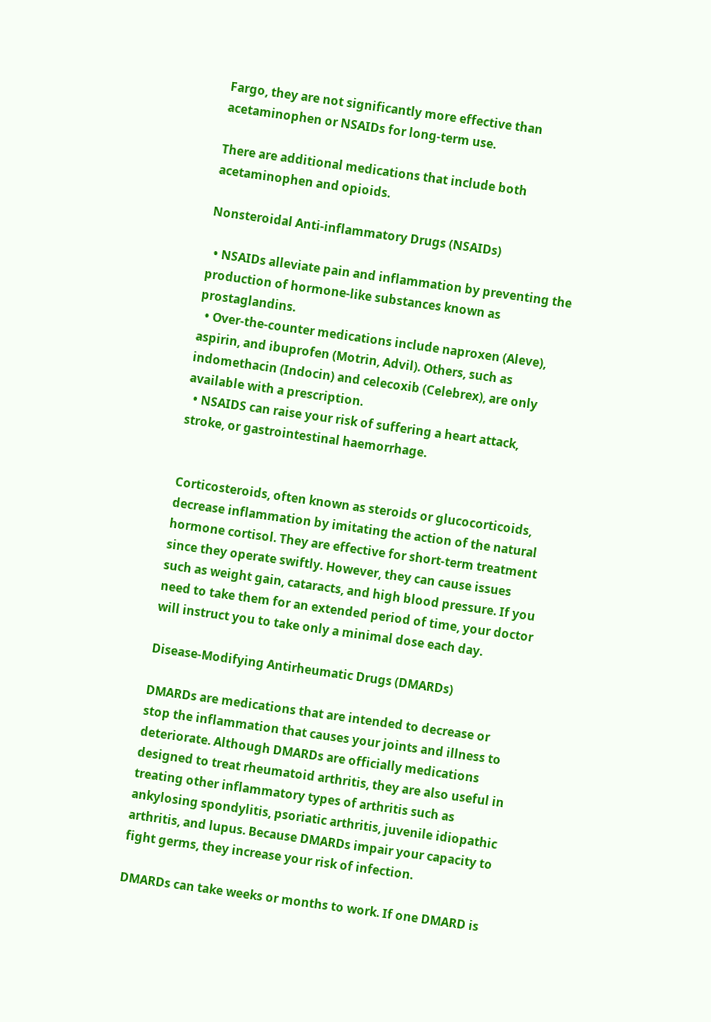Fargo, they are not significantly more effective than acetaminophen or NSAIDs for long-term use.

There are additional medications that include both acetaminophen and opioids.

Nonsteroidal Anti-inflammatory Drugs (NSAIDs)

  • NSAIDs alleviate pain and inflammation by preventing the production of hormone-like substances known as prostaglandins.
  • Over-the-counter medications include naproxen (Aleve), aspirin, and ibuprofen (Motrin, Advil). Others, such as indomethacin (Indocin) and celecoxib (Celebrex), are only available with a prescription.
  • NSAIDS can raise your risk of suffering a heart attack, stroke, or gastrointestinal haemorrhage.


Corticosteroids, often known as steroids or glucocorticoids, decrease inflammation by imitating the action of the natural hormone cortisol. They are effective for short-term treatment since they operate swiftly. However, they can cause issues such as weight gain, cataracts, and high blood pressure. If you need to take them for an extended period of time, your doctor will instruct you to take only a minimal dose each day.

Disease-Modifying Antirheumatic Drugs (DMARDs)

DMARDs are medications that are intended to decrease or stop the inflammation that causes your joints and illness to deteriorate. Although DMARDs are officially medications designed to treat rheumatoid arthritis, they are also useful in treating other inflammatory types of arthritis such as ankylosing spondylitis, psoriatic arthritis, juvenile idiopathic arthritis, and lupus. Because DMARDs impair your capacity to fight germs, they increase your risk of infection.

DMARDs can take weeks or months to work. If one DMARD is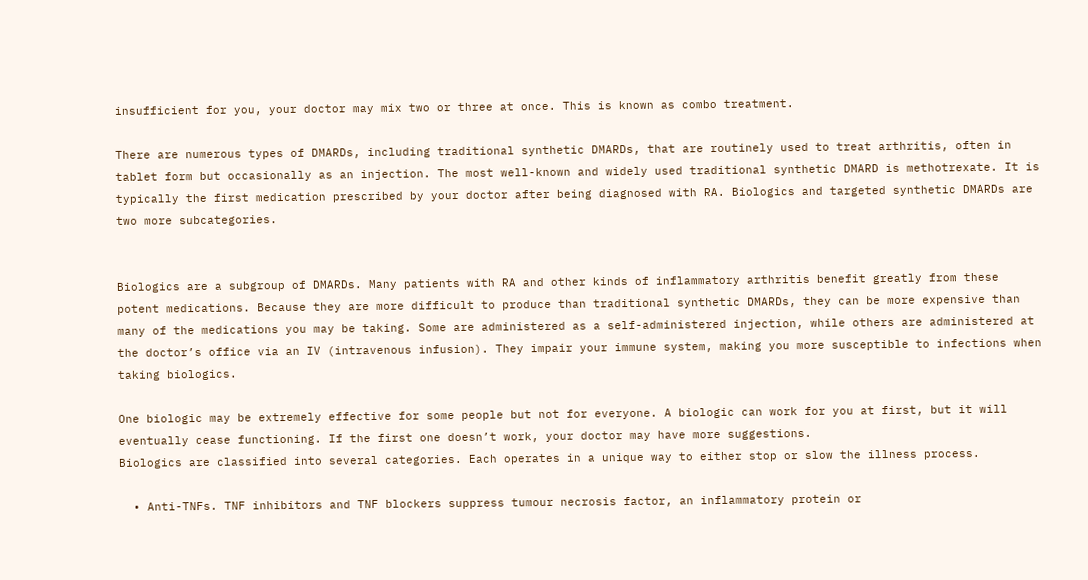insufficient for you, your doctor may mix two or three at once. This is known as combo treatment.

There are numerous types of DMARDs, including traditional synthetic DMARDs, that are routinely used to treat arthritis, often in tablet form but occasionally as an injection. The most well-known and widely used traditional synthetic DMARD is methotrexate. It is typically the first medication prescribed by your doctor after being diagnosed with RA. Biologics and targeted synthetic DMARDs are two more subcategories.


Biologics are a subgroup of DMARDs. Many patients with RA and other kinds of inflammatory arthritis benefit greatly from these potent medications. Because they are more difficult to produce than traditional synthetic DMARDs, they can be more expensive than many of the medications you may be taking. Some are administered as a self-administered injection, while others are administered at the doctor’s office via an IV (intravenous infusion). They impair your immune system, making you more susceptible to infections when taking biologics.

One biologic may be extremely effective for some people but not for everyone. A biologic can work for you at first, but it will eventually cease functioning. If the first one doesn’t work, your doctor may have more suggestions.
Biologics are classified into several categories. Each operates in a unique way to either stop or slow the illness process.

  • Anti-TNFs. TNF inhibitors and TNF blockers suppress tumour necrosis factor, an inflammatory protein or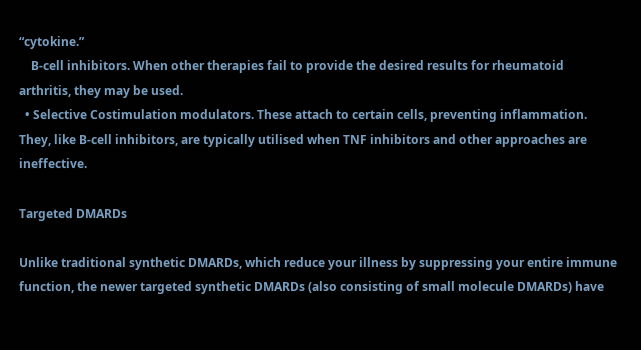“cytokine.”
    B-cell inhibitors. When other therapies fail to provide the desired results for rheumatoid arthritis, they may be used.
  • Selective Costimulation modulators. These attach to certain cells, preventing inflammation. They, like B-cell inhibitors, are typically utilised when TNF inhibitors and other approaches are ineffective.

Targeted DMARDs

Unlike traditional synthetic DMARDs, which reduce your illness by suppressing your entire immune function, the newer targeted synthetic DMARDs (also consisting of small molecule DMARDs) have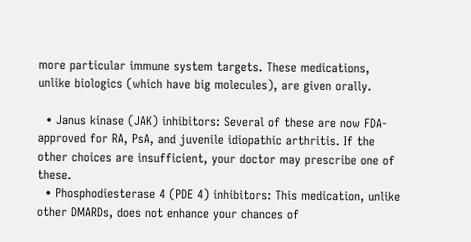more particular immune system targets. These medications, unlike biologics (which have big molecules), are given orally.

  • Janus kinase (JAK) inhibitors: Several of these are now FDA-approved for RA, PsA, and juvenile idiopathic arthritis. If the other choices are insufficient, your doctor may prescribe one of these.
  • Phosphodiesterase 4 (PDE 4) inhibitors: This medication, unlike other DMARDs, does not enhance your chances of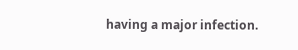having a major infection.